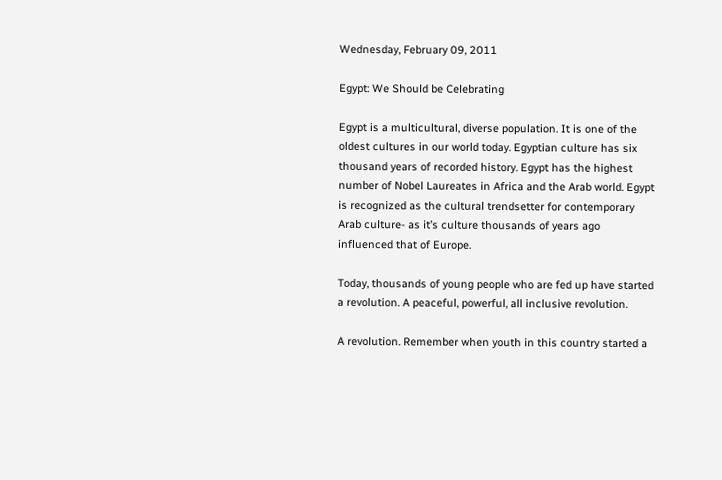Wednesday, February 09, 2011

Egypt: We Should be Celebrating

Egypt is a multicultural, diverse population. It is one of the oldest cultures in our world today. Egyptian culture has six thousand years of recorded history. Egypt has the highest number of Nobel Laureates in Africa and the Arab world. Egypt is recognized as the cultural trendsetter for contemporary Arab culture- as it’s culture thousands of years ago influenced that of Europe.

Today, thousands of young people who are fed up have started a revolution. A peaceful, powerful, all inclusive revolution.

A revolution. Remember when youth in this country started a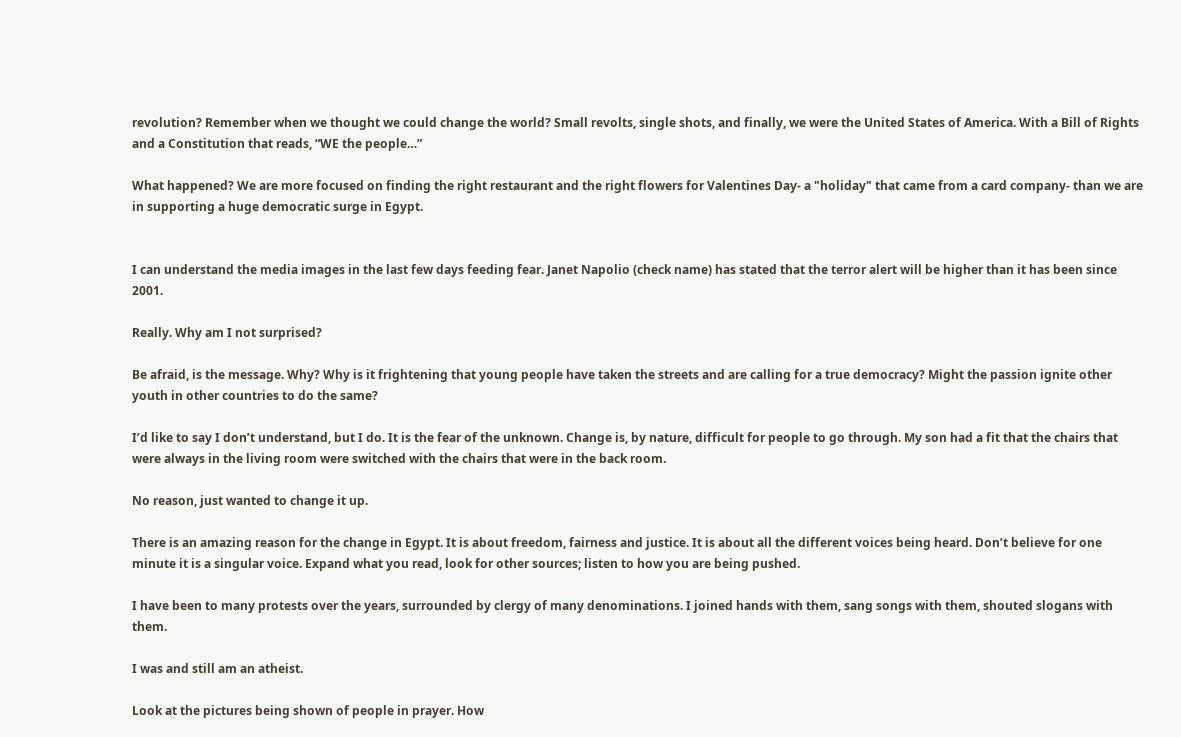revolution? Remember when we thought we could change the world? Small revolts, single shots, and finally, we were the United States of America. With a Bill of Rights and a Constitution that reads, “WE the people…”

What happened? We are more focused on finding the right restaurant and the right flowers for Valentines Day- a "holiday" that came from a card company- than we are in supporting a huge democratic surge in Egypt.


I can understand the media images in the last few days feeding fear. Janet Napolio (check name) has stated that the terror alert will be higher than it has been since 2001.

Really. Why am I not surprised?

Be afraid, is the message. Why? Why is it frightening that young people have taken the streets and are calling for a true democracy? Might the passion ignite other youth in other countries to do the same?

I’d like to say I don’t understand, but I do. It is the fear of the unknown. Change is, by nature, difficult for people to go through. My son had a fit that the chairs that were always in the living room were switched with the chairs that were in the back room.

No reason, just wanted to change it up.

There is an amazing reason for the change in Egypt. It is about freedom, fairness and justice. It is about all the different voices being heard. Don’t believe for one minute it is a singular voice. Expand what you read, look for other sources; listen to how you are being pushed.

I have been to many protests over the years, surrounded by clergy of many denominations. I joined hands with them, sang songs with them, shouted slogans with them.

I was and still am an atheist.

Look at the pictures being shown of people in prayer. How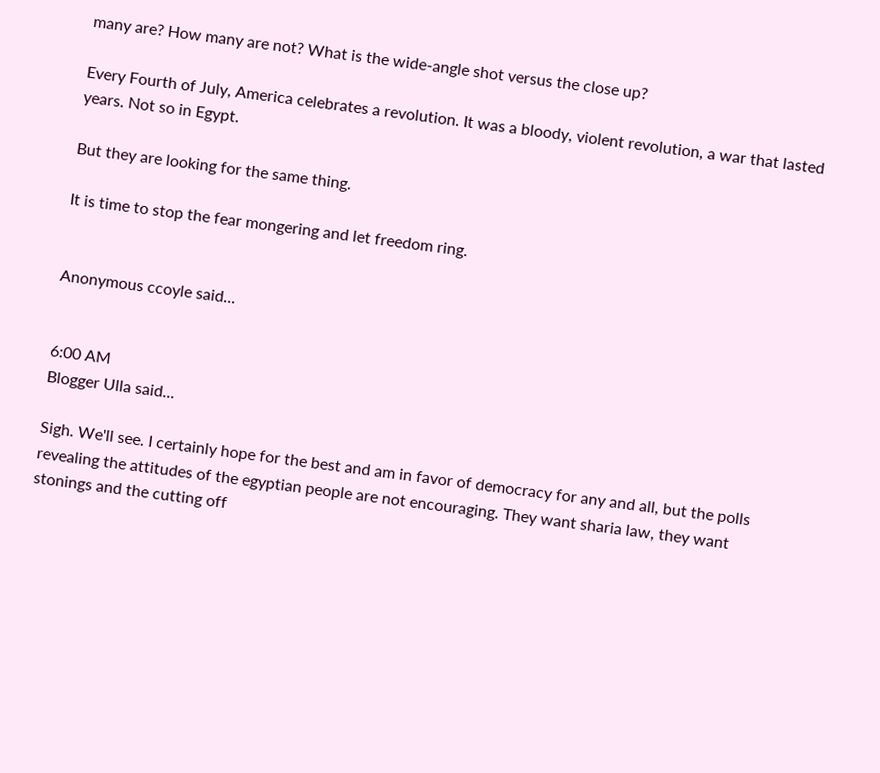many are? How many are not? What is the wide-angle shot versus the close up?

Every Fourth of July, America celebrates a revolution. It was a bloody, violent revolution, a war that lasted years. Not so in Egypt.

But they are looking for the same thing.

It is time to stop the fear mongering and let freedom ring.


Anonymous ccoyle said...


6:00 AM
Blogger Ulla said...

Sigh. We'll see. I certainly hope for the best and am in favor of democracy for any and all, but the polls revealing the attitudes of the egyptian people are not encouraging. They want sharia law, they want stonings and the cutting off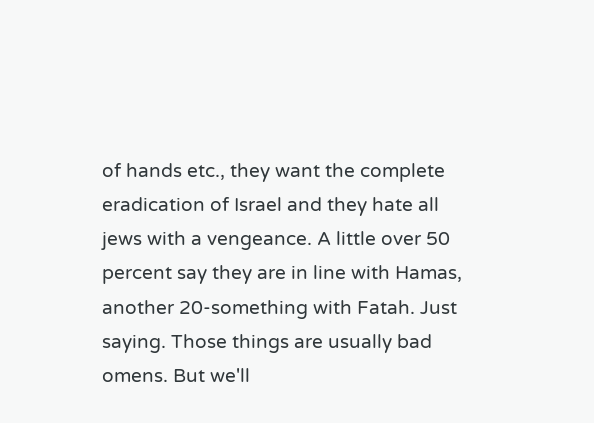of hands etc., they want the complete eradication of Israel and they hate all jews with a vengeance. A little over 50 percent say they are in line with Hamas, another 20-something with Fatah. Just saying. Those things are usually bad omens. But we'll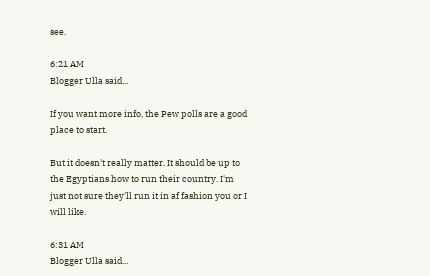see.

6:21 AM
Blogger Ulla said...

If you want more info, the Pew polls are a good place to start.

But it doesn't really matter. It should be up to the Egyptians how to run their country. I'm just not sure they'll run it in af fashion you or I will like.

6:31 AM
Blogger Ulla said...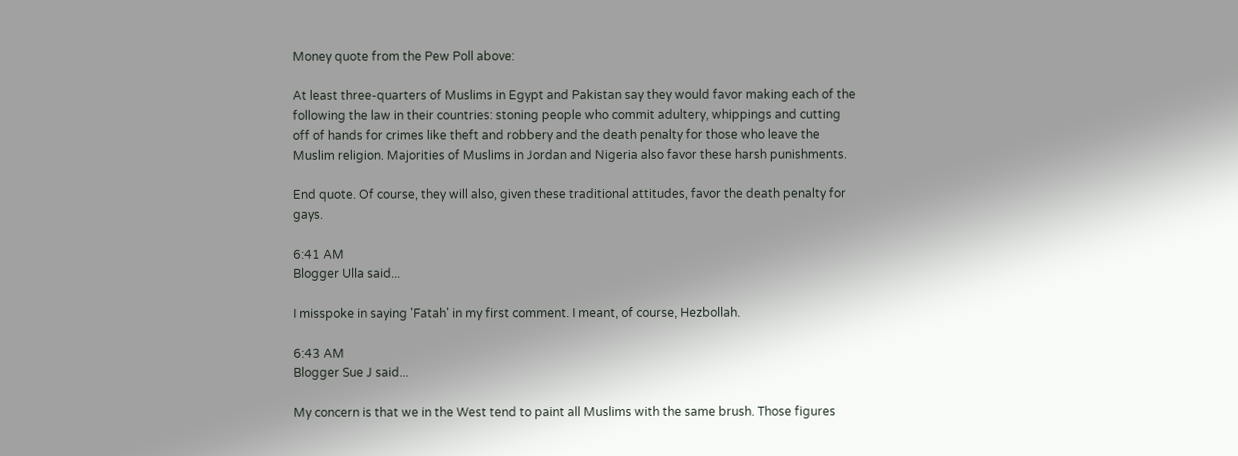Money quote from the Pew Poll above:

At least three-quarters of Muslims in Egypt and Pakistan say they would favor making each of the following the law in their countries: stoning people who commit adultery, whippings and cutting off of hands for crimes like theft and robbery and the death penalty for those who leave the Muslim religion. Majorities of Muslims in Jordan and Nigeria also favor these harsh punishments.

End quote. Of course, they will also, given these traditional attitudes, favor the death penalty for gays.

6:41 AM
Blogger Ulla said...

I misspoke in saying 'Fatah' in my first comment. I meant, of course, Hezbollah.

6:43 AM
Blogger Sue J said...

My concern is that we in the West tend to paint all Muslims with the same brush. Those figures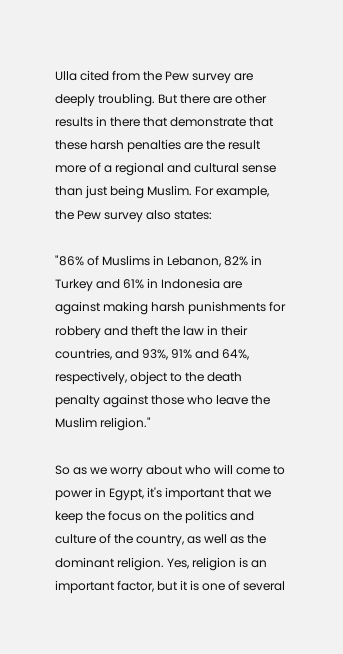Ulla cited from the Pew survey are deeply troubling. But there are other results in there that demonstrate that these harsh penalties are the result more of a regional and cultural sense than just being Muslim. For example, the Pew survey also states:

"86% of Muslims in Lebanon, 82% in Turkey and 61% in Indonesia are against making harsh punishments for robbery and theft the law in their countries, and 93%, 91% and 64%, respectively, object to the death penalty against those who leave the Muslim religion."

So as we worry about who will come to power in Egypt, it's important that we keep the focus on the politics and culture of the country, as well as the dominant religion. Yes, religion is an important factor, but it is one of several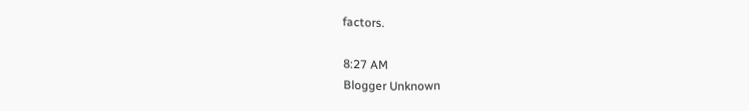factors.

8:27 AM
Blogger Unknown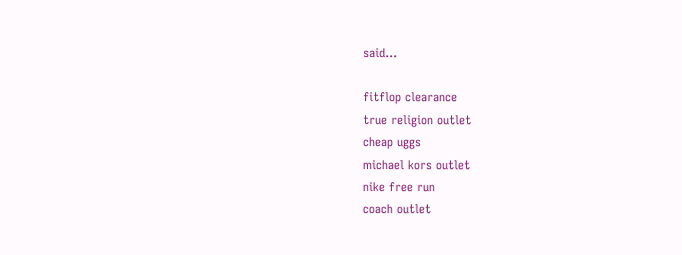said...

fitflop clearance
true religion outlet
cheap uggs
michael kors outlet
nike free run
coach outlet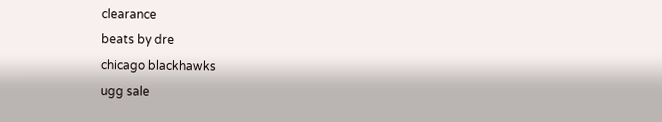clearance
beats by dre
chicago blackhawks
ugg sale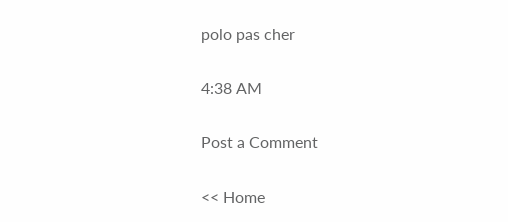polo pas cher

4:38 AM

Post a Comment

<< Home